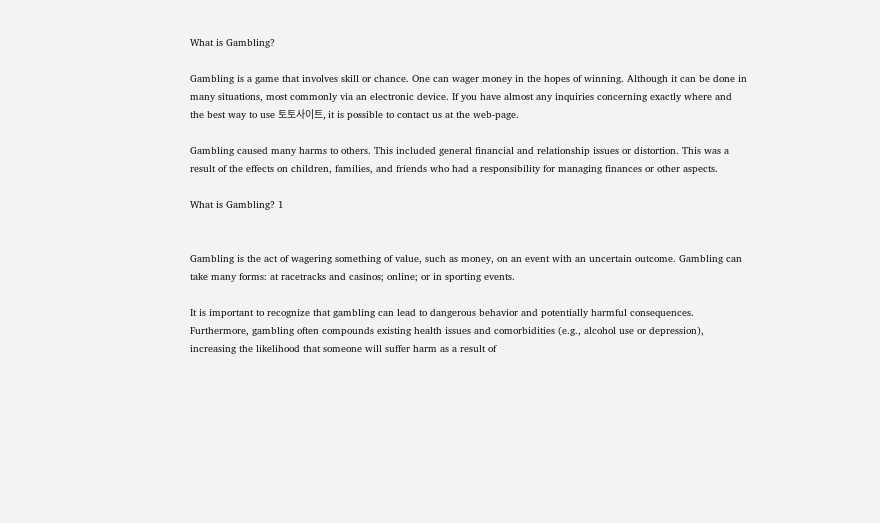What is Gambling?

Gambling is a game that involves skill or chance. One can wager money in the hopes of winning. Although it can be done in many situations, most commonly via an electronic device. If you have almost any inquiries concerning exactly where and the best way to use 토토사이트, it is possible to contact us at the web-page.

Gambling caused many harms to others. This included general financial and relationship issues or distortion. This was a result of the effects on children, families, and friends who had a responsibility for managing finances or other aspects.

What is Gambling? 1


Gambling is the act of wagering something of value, such as money, on an event with an uncertain outcome. Gambling can take many forms: at racetracks and casinos; online; or in sporting events.

It is important to recognize that gambling can lead to dangerous behavior and potentially harmful consequences. Furthermore, gambling often compounds existing health issues and comorbidities (e.g., alcohol use or depression), increasing the likelihood that someone will suffer harm as a result of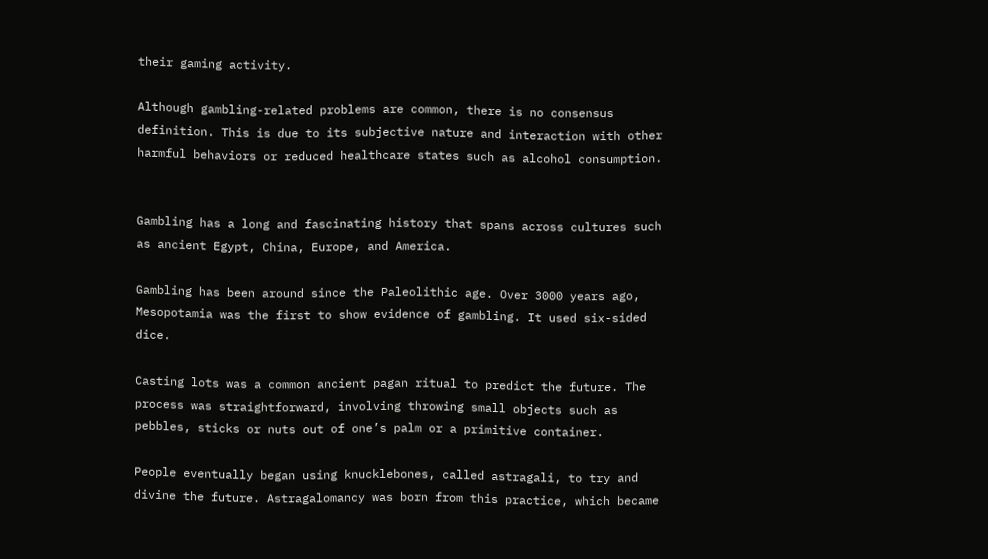their gaming activity.

Although gambling-related problems are common, there is no consensus definition. This is due to its subjective nature and interaction with other harmful behaviors or reduced healthcare states such as alcohol consumption.


Gambling has a long and fascinating history that spans across cultures such as ancient Egypt, China, Europe, and America.

Gambling has been around since the Paleolithic age. Over 3000 years ago, Mesopotamia was the first to show evidence of gambling. It used six-sided dice.

Casting lots was a common ancient pagan ritual to predict the future. The process was straightforward, involving throwing small objects such as pebbles, sticks or nuts out of one’s palm or a primitive container.

People eventually began using knucklebones, called astragali, to try and divine the future. Astragalomancy was born from this practice, which became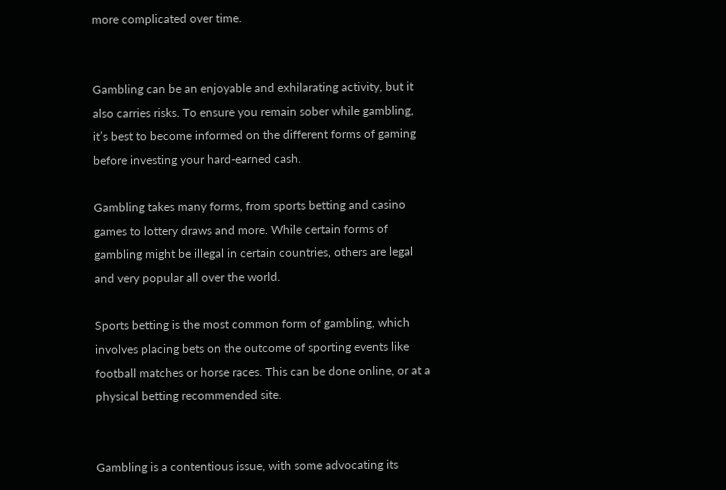more complicated over time.


Gambling can be an enjoyable and exhilarating activity, but it also carries risks. To ensure you remain sober while gambling, it’s best to become informed on the different forms of gaming before investing your hard-earned cash.

Gambling takes many forms, from sports betting and casino games to lottery draws and more. While certain forms of gambling might be illegal in certain countries, others are legal and very popular all over the world.

Sports betting is the most common form of gambling, which involves placing bets on the outcome of sporting events like football matches or horse races. This can be done online, or at a physical betting recommended site.


Gambling is a contentious issue, with some advocating its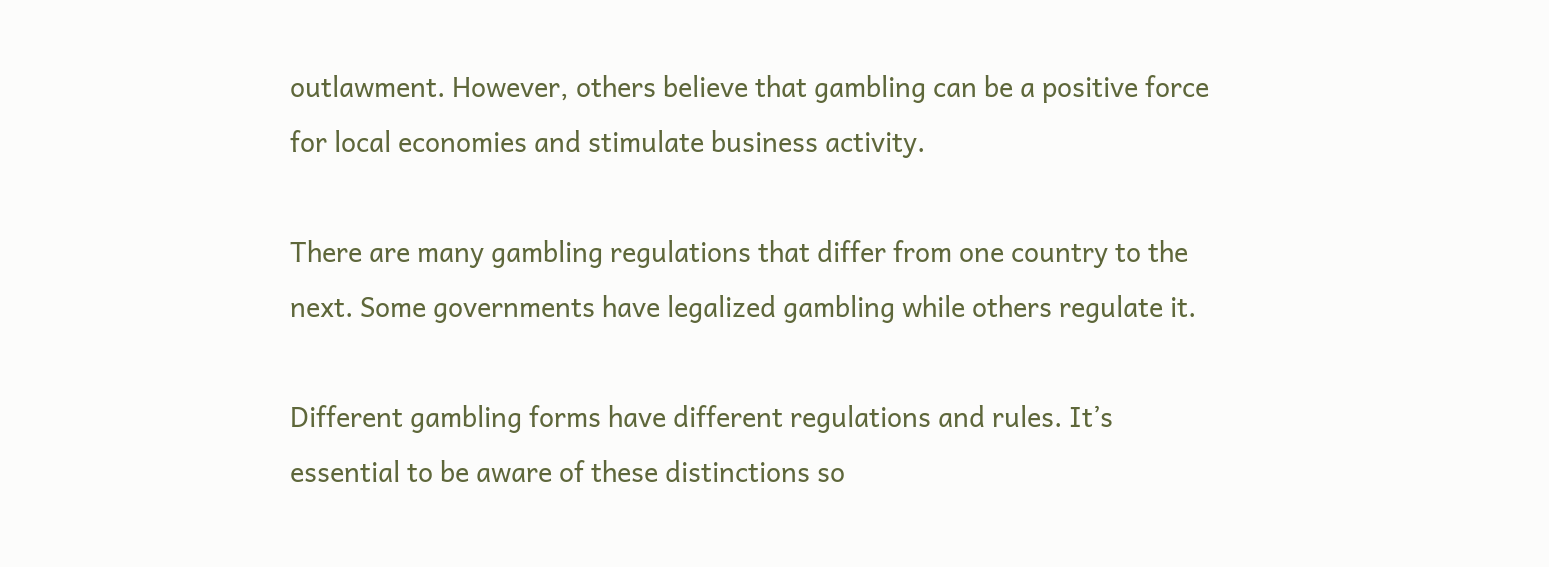outlawment. However, others believe that gambling can be a positive force for local economies and stimulate business activity.

There are many gambling regulations that differ from one country to the next. Some governments have legalized gambling while others regulate it.

Different gambling forms have different regulations and rules. It’s essential to be aware of these distinctions so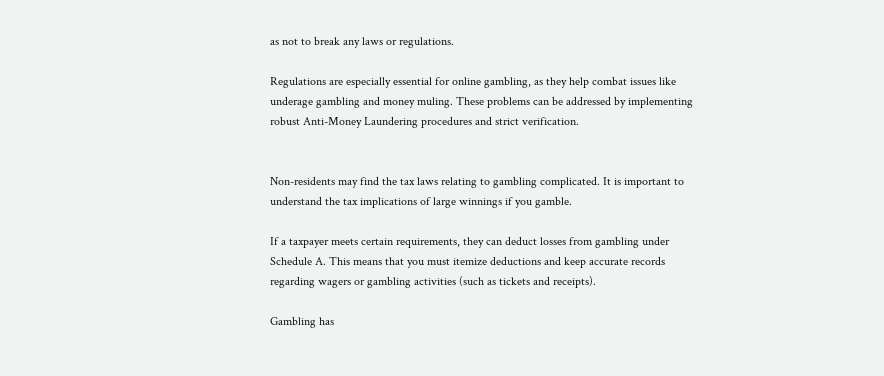as not to break any laws or regulations.

Regulations are especially essential for online gambling, as they help combat issues like underage gambling and money muling. These problems can be addressed by implementing robust Anti-Money Laundering procedures and strict verification.


Non-residents may find the tax laws relating to gambling complicated. It is important to understand the tax implications of large winnings if you gamble.

If a taxpayer meets certain requirements, they can deduct losses from gambling under Schedule A. This means that you must itemize deductions and keep accurate records regarding wagers or gambling activities (such as tickets and receipts).

Gambling has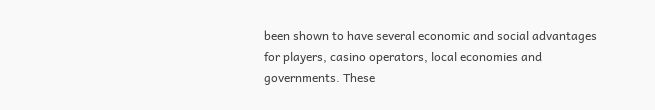been shown to have several economic and social advantages for players, casino operators, local economies and governments. These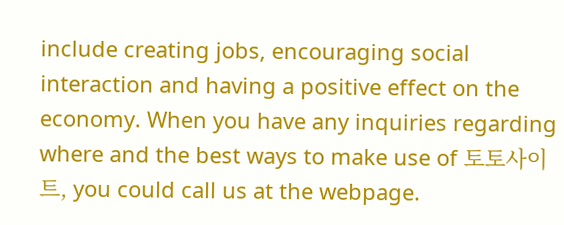include creating jobs, encouraging social interaction and having a positive effect on the economy. When you have any inquiries regarding where and the best ways to make use of 토토사이트, you could call us at the webpage.